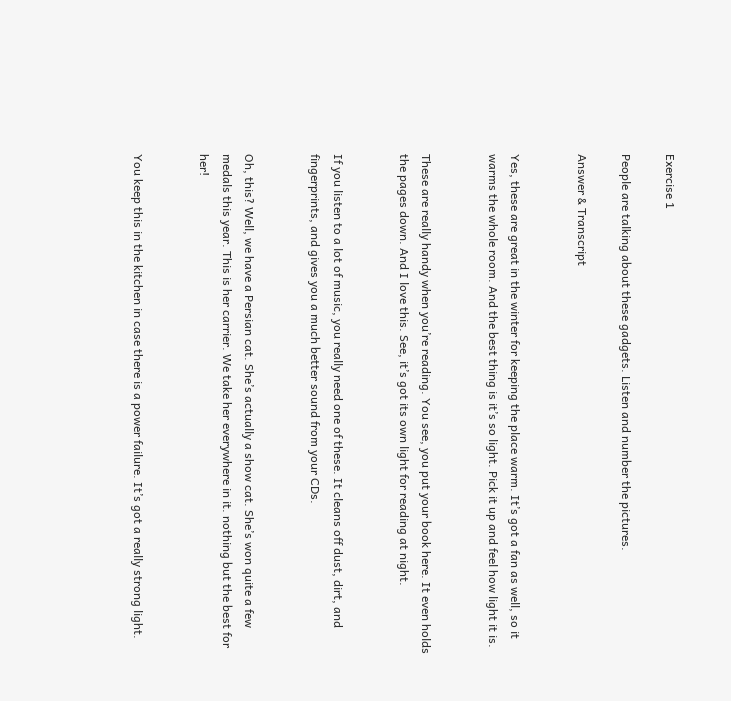Exercise 1

People are talking about these gadgets. Listen and number the pictures.

Answer & Transcript


Yes, these are great in the winter for keeping the place warm. It’s got a fan as well, so it warms the whole room. And the best thing is it’s so light. Pick it up and feel how light it is.


These are really handy when you’re reading. You see, you put your book here. It even holds the pages down. And I love this. See, it’s got its own light for reading at night.


If you listen to a lot of music, you really need one of these. It cleans off dust, dirt, and fingerprints, and gives you a much better sound from your CDs.


Oh, this? Well, we have a Persian cat. She’s actually a show cat. She’s won quite a few medals this year. This is her carrier. We take her everywhere in it. nothing but the best for her!


You keep this in the kitchen in case there is a power failure. It’s got a really strong light.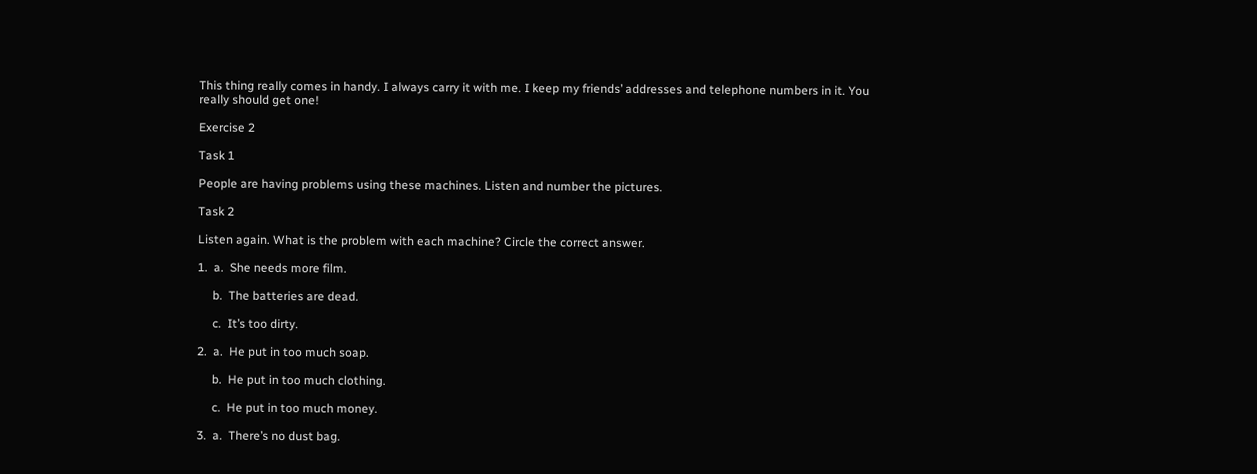This thing really comes in handy. I always carry it with me. I keep my friends’ addresses and telephone numbers in it. You really should get one!

Exercise 2

Task 1

People are having problems using these machines. Listen and number the pictures.

Task 2

Listen again. What is the problem with each machine? Circle the correct answer.

1.  a.  She needs more film.

     b.  The batteries are dead.

     c.  It’s too dirty.

2.  a.  He put in too much soap.

     b.  He put in too much clothing.

     c.  He put in too much money.

3.  a.  There’s no dust bag.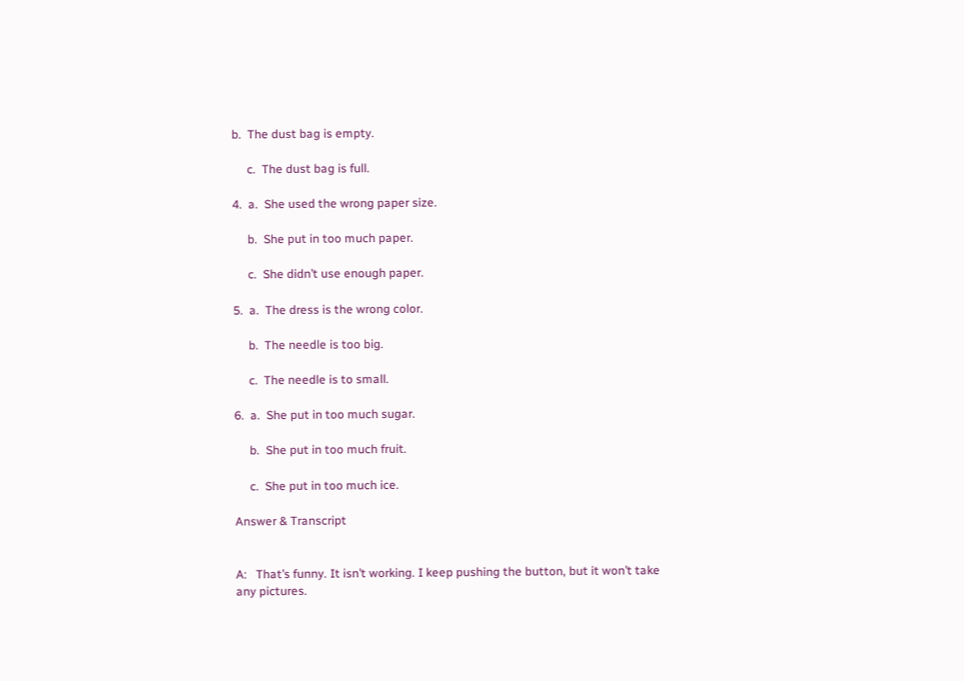b.  The dust bag is empty.

     c.  The dust bag is full.

4.  a.  She used the wrong paper size.

     b.  She put in too much paper.

     c.  She didn’t use enough paper.

5.  a.  The dress is the wrong color.

     b.  The needle is too big.

     c.  The needle is to small.

6.  a.  She put in too much sugar.

     b.  She put in too much fruit.

     c.  She put in too much ice.

Answer & Transcript


A:   That’s funny. It isn’t working. I keep pushing the button, but it won’t take any pictures.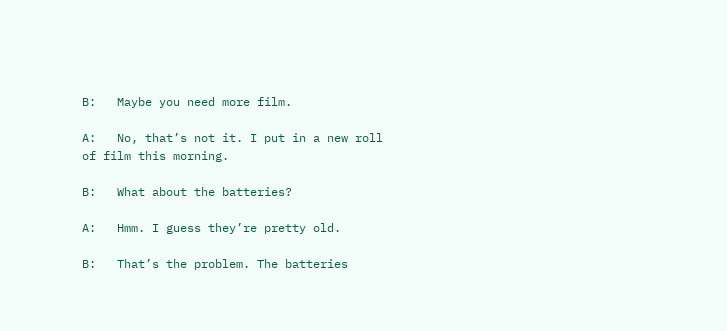B:   Maybe you need more film.

A:   No, that’s not it. I put in a new roll of film this morning.

B:   What about the batteries?

A:   Hmm. I guess they’re pretty old.

B:   That’s the problem. The batteries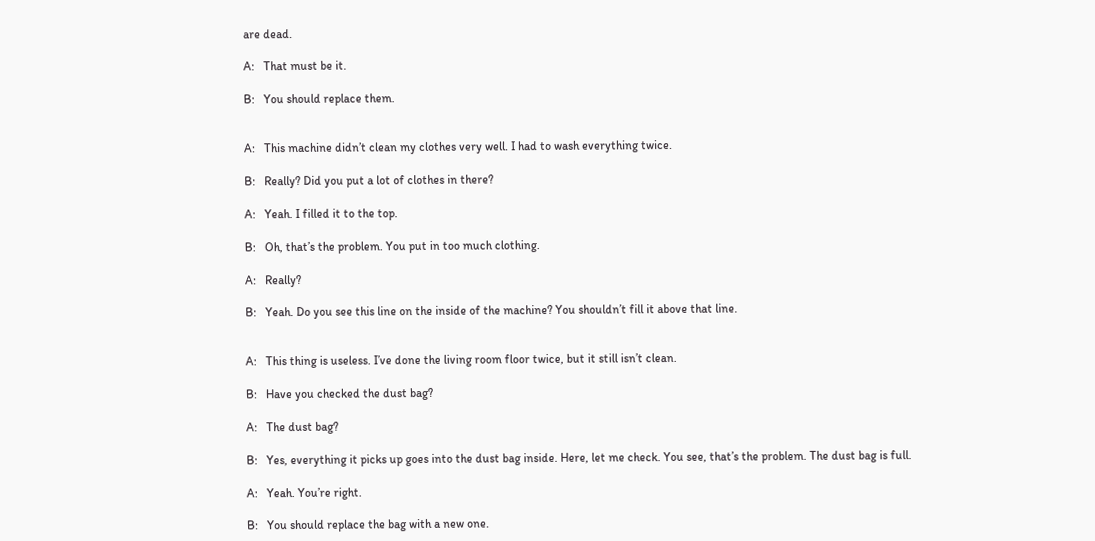are dead.

A:   That must be it.

B:   You should replace them.


A:   This machine didn’t clean my clothes very well. I had to wash everything twice.

B:   Really? Did you put a lot of clothes in there?

A:   Yeah. I filled it to the top.

B:   Oh, that’s the problem. You put in too much clothing.

A:   Really?

B:   Yeah. Do you see this line on the inside of the machine? You shouldn’t fill it above that line.


A:   This thing is useless. I’ve done the living room floor twice, but it still isn’t clean.

B:   Have you checked the dust bag?

A:   The dust bag?

B:   Yes, everything it picks up goes into the dust bag inside. Here, let me check. You see, that’s the problem. The dust bag is full.

A:   Yeah. You’re right.

B:   You should replace the bag with a new one.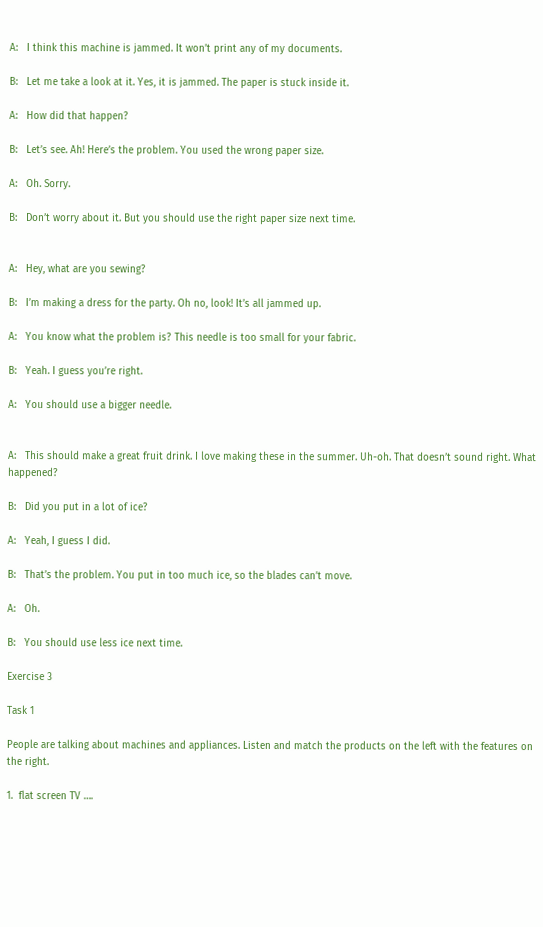A:   I think this machine is jammed. It won’t print any of my documents.

B:   Let me take a look at it. Yes, it is jammed. The paper is stuck inside it.

A:   How did that happen?

B:   Let’s see. Ah! Here’s the problem. You used the wrong paper size.

A:   Oh. Sorry.

B:   Don’t worry about it. But you should use the right paper size next time.


A:   Hey, what are you sewing?

B:   I’m making a dress for the party. Oh no, look! It’s all jammed up.

A:   You know what the problem is? This needle is too small for your fabric.

B:   Yeah. I guess you’re right.

A:   You should use a bigger needle.


A:   This should make a great fruit drink. I love making these in the summer. Uh-oh. That doesn’t sound right. What happened?

B:   Did you put in a lot of ice?

A:   Yeah, I guess I did.

B:   That’s the problem. You put in too much ice, so the blades can’t move.

A:   Oh.

B:   You should use less ice next time.

Exercise 3

Task 1

People are talking about machines and appliances. Listen and match the products on the left with the features on the right.

1.  flat screen TV ….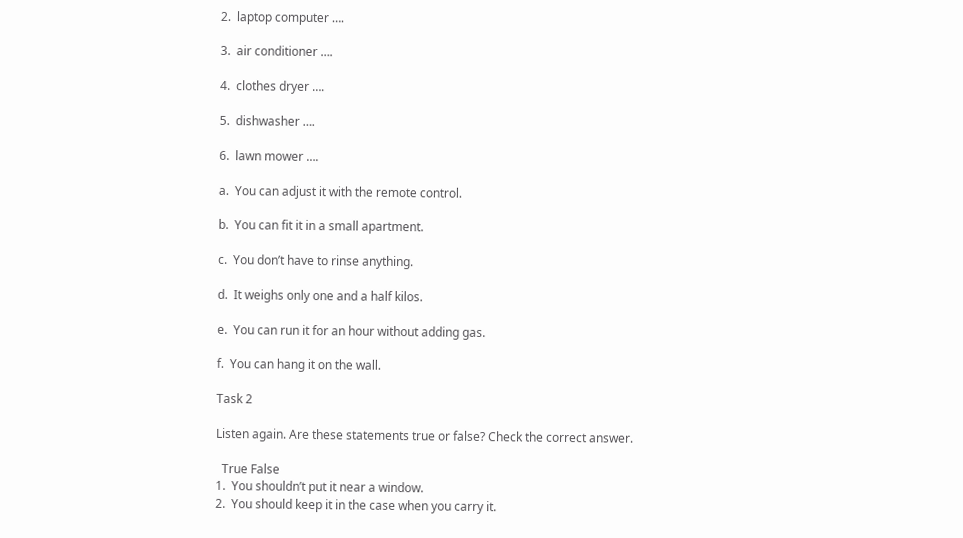2.  laptop computer ….

3.  air conditioner ….

4.  clothes dryer ….

5.  dishwasher ….

6.  lawn mower ….

a.  You can adjust it with the remote control.

b.  You can fit it in a small apartment.

c.  You don’t have to rinse anything.

d.  It weighs only one and a half kilos.

e.  You can run it for an hour without adding gas.

f.  You can hang it on the wall.

Task 2

Listen again. Are these statements true or false? Check the correct answer.

  True False
1.  You shouldn’t put it near a window.
2.  You should keep it in the case when you carry it.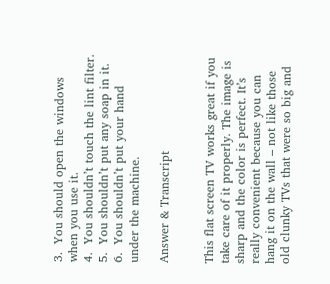3.  You should open the windows when you use it.
4.  You shouldn’t touch the lint filter.
5.  You shouldn’t put any soap in it.
6.  You shouldn’t put your hand under the machine.

Answer & Transcript


This flat screen TV works great if you take care of it properly. The image is sharp and the color is perfect. It’s really convenient because you can hang it on the wall – not like those old clunky TVs that were so big and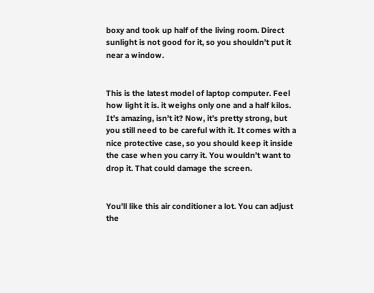boxy and took up half of the living room. Direct sunlight is not good for it, so you shouldn’t put it near a window.


This is the latest model of laptop computer. Feel how light it is. it weighs only one and a half kilos. It’s amazing, isn’t it? Now, it’s pretty strong, but you still need to be careful with it. It comes with a nice protective case, so you should keep it inside the case when you carry it. You wouldn’t want to drop it. That could damage the screen.


You’ll like this air conditioner a lot. You can adjust the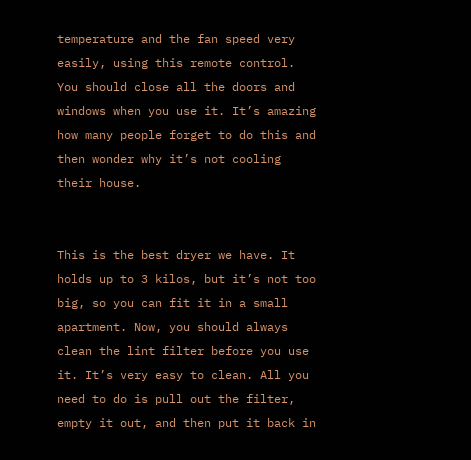temperature and the fan speed very easily, using this remote control. You should close all the doors and windows when you use it. It’s amazing how many people forget to do this and then wonder why it’s not cooling their house.


This is the best dryer we have. It holds up to 3 kilos, but it’s not too big, so you can fit it in a small apartment. Now, you should always clean the lint filter before you use it. It’s very easy to clean. All you need to do is pull out the filter, empty it out, and then put it back in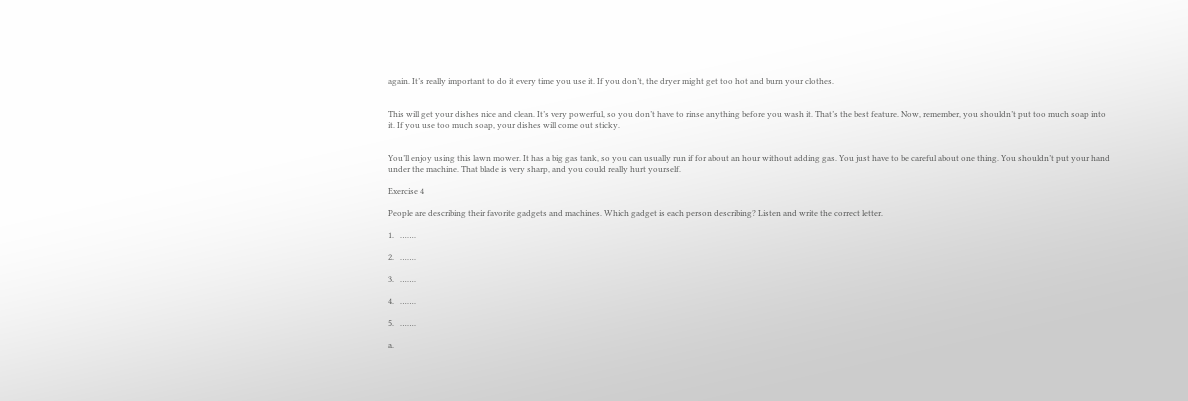again. It’s really important to do it every time you use it. If you don’t, the dryer might get too hot and burn your clothes.


This will get your dishes nice and clean. It’s very powerful, so you don’t have to rinse anything before you wash it. That’s the best feature. Now, remember, you shouldn’t put too much soap into it. If you use too much soap, your dishes will come out sticky.


You’ll enjoy using this lawn mower. It has a big gas tank, so you can usually run if for about an hour without adding gas. You just have to be careful about one thing. You shouldn’t put your hand under the machine. That blade is very sharp, and you could really hurt yourself.

Exercise 4

People are describing their favorite gadgets and machines. Which gadget is each person describing? Listen and write the correct letter.

1.   …….

2.   …….

3.   …….

4.   …….

5.   …….

a.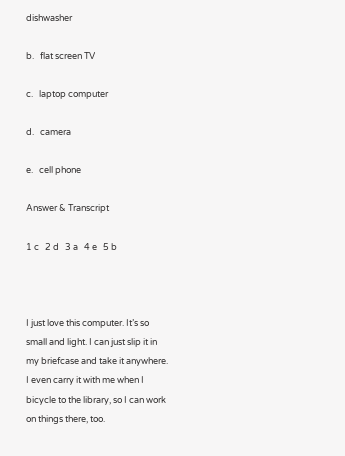dishwasher

b.   flat screen TV

c.   laptop computer

d.   camera

e.   cell phone

Answer & Transcript

1 c   2 d   3 a   4 e   5 b



I just love this computer. It’s so small and light. I can just slip it in my briefcase and take it anywhere. I even carry it with me when I bicycle to the library, so I can work on things there, too.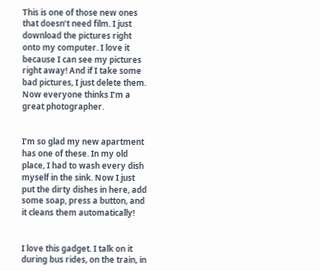This is one of those new ones that doesn’t need film. I just download the pictures right onto my computer. I love it because I can see my pictures right away! And if I take some bad pictures, I just delete them. Now everyone thinks I’m a great photographer.


I’m so glad my new apartment has one of these. In my old place, I had to wash every dish myself in the sink. Now I just put the dirty dishes in here, add some soap, press a button, and it cleans them automatically!


I love this gadget. I talk on it during bus rides, on the train, in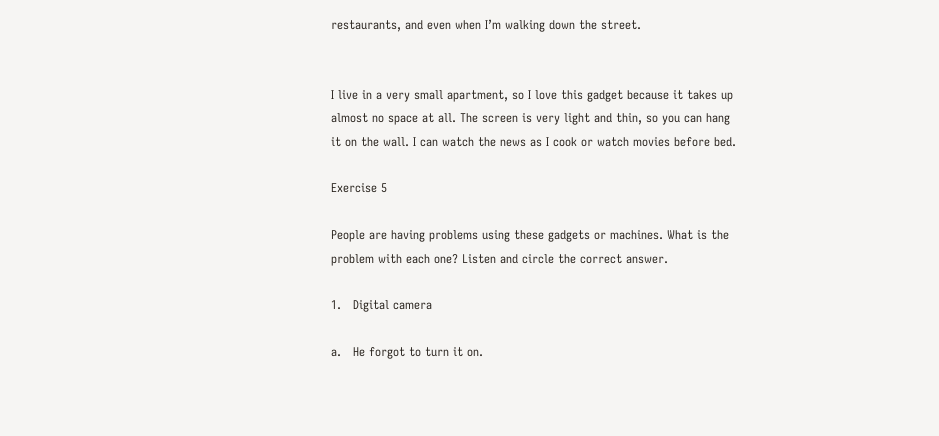restaurants, and even when I’m walking down the street.


I live in a very small apartment, so I love this gadget because it takes up almost no space at all. The screen is very light and thin, so you can hang it on the wall. I can watch the news as I cook or watch movies before bed.

Exercise 5

People are having problems using these gadgets or machines. What is the problem with each one? Listen and circle the correct answer.

1.   Digital camera

a.   He forgot to turn it on.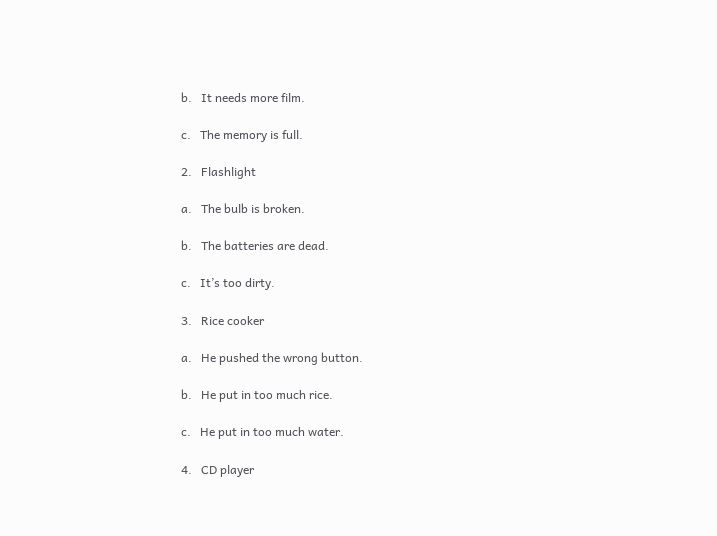b.   It needs more film.

c.   The memory is full.

2.   Flashlight

a.   The bulb is broken.

b.   The batteries are dead.

c.   It’s too dirty.

3.   Rice cooker

a.   He pushed the wrong button.

b.   He put in too much rice.

c.   He put in too much water.

4.   CD player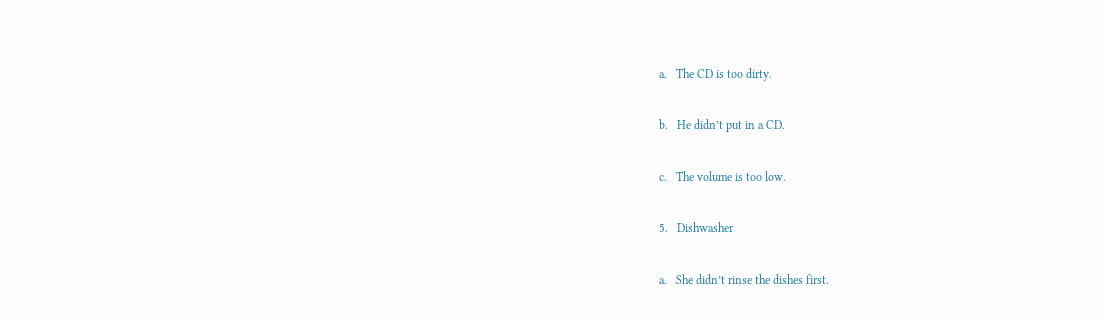a.   The CD is too dirty.

b.   He didn’t put in a CD.

c.   The volume is too low.

5.   Dishwasher

a.   She didn’t rinse the dishes first.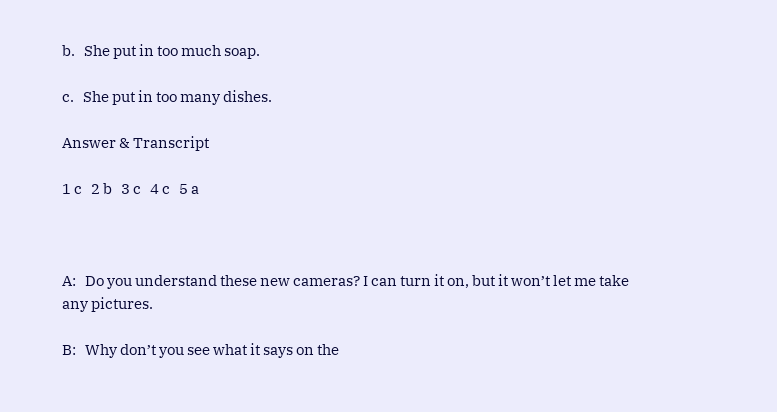b.   She put in too much soap.

c.   She put in too many dishes.

Answer & Transcript

1 c   2 b   3 c   4 c   5 a



A:   Do you understand these new cameras? I can turn it on, but it won’t let me take any pictures.

B:   Why don’t you see what it says on the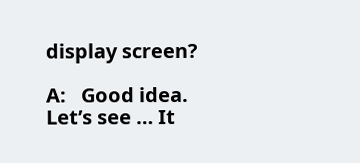display screen?

A:   Good idea. Let’s see … It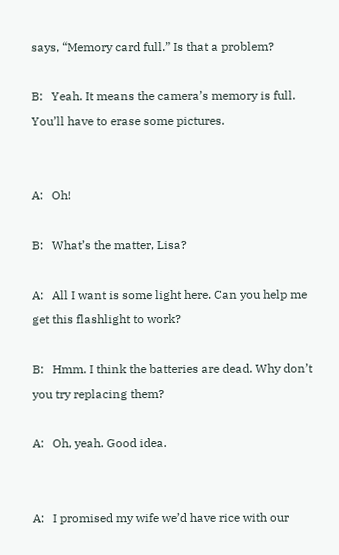says, “Memory card full.” Is that a problem?

B:   Yeah. It means the camera’s memory is full. You’ll have to erase some pictures.


A:   Oh!

B:   What’s the matter, Lisa?

A:   All I want is some light here. Can you help me get this flashlight to work?

B:   Hmm. I think the batteries are dead. Why don’t you try replacing them?

A:   Oh, yeah. Good idea.


A:   I promised my wife we’d have rice with our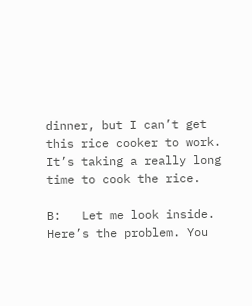dinner, but I can’t get this rice cooker to work. It’s taking a really long time to cook the rice.

B:   Let me look inside. Here’s the problem. You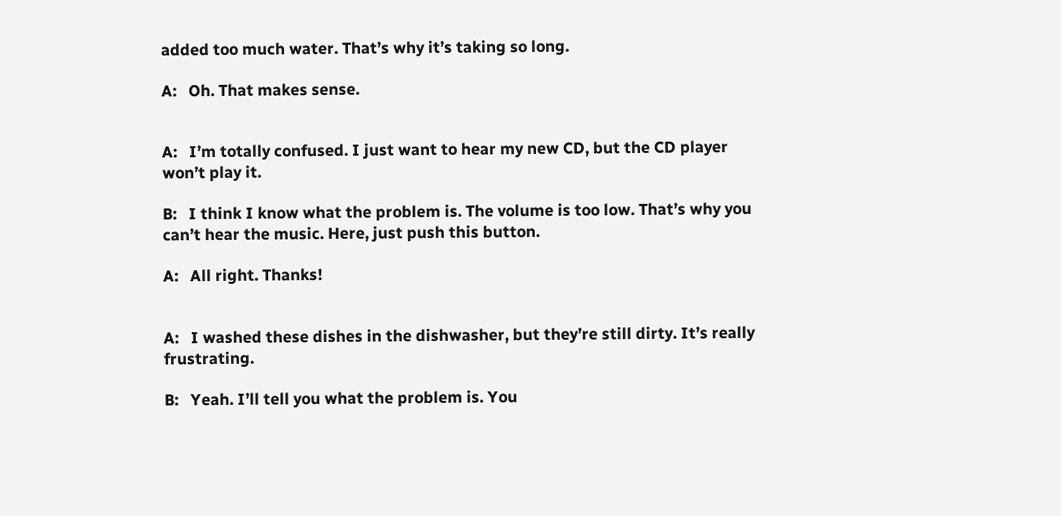added too much water. That’s why it’s taking so long.

A:   Oh. That makes sense.


A:   I’m totally confused. I just want to hear my new CD, but the CD player won’t play it.

B:   I think I know what the problem is. The volume is too low. That’s why you can’t hear the music. Here, just push this button.

A:   All right. Thanks!


A:   I washed these dishes in the dishwasher, but they’re still dirty. It’s really frustrating.

B:   Yeah. I’ll tell you what the problem is. You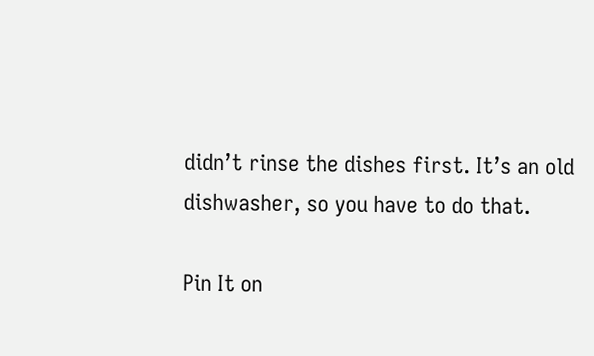didn’t rinse the dishes first. It’s an old dishwasher, so you have to do that.

Pin It on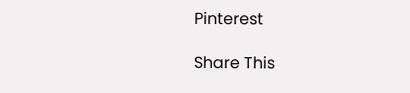Pinterest

Share This